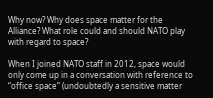Why now? Why does space matter for the Alliance? What role could and should NATO play with regard to space?

When I joined NATO staff in 2012, space would only come up in a conversation with reference to “office space” (undoubtedly a sensitive matter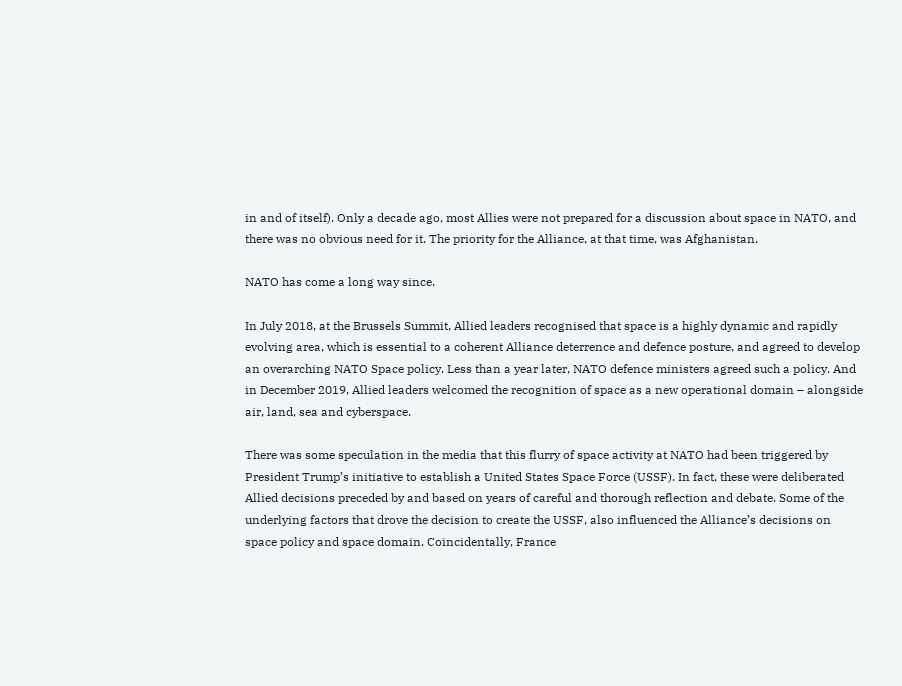in and of itself). Only a decade ago, most Allies were not prepared for a discussion about space in NATO, and there was no obvious need for it. The priority for the Alliance, at that time, was Afghanistan.

NATO has come a long way since.

In July 2018, at the Brussels Summit, Allied leaders recognised that space is a highly dynamic and rapidly evolving area, which is essential to a coherent Alliance deterrence and defence posture, and agreed to develop an overarching NATO Space policy. Less than a year later, NATO defence ministers agreed such a policy. And in December 2019, Allied leaders welcomed the recognition of space as a new operational domain – alongside air, land, sea and cyberspace.

There was some speculation in the media that this flurry of space activity at NATO had been triggered by President Trump’s initiative to establish a United States Space Force (USSF). In fact, these were deliberated Allied decisions preceded by and based on years of careful and thorough reflection and debate. Some of the underlying factors that drove the decision to create the USSF, also influenced the Alliance’s decisions on space policy and space domain. Coincidentally, France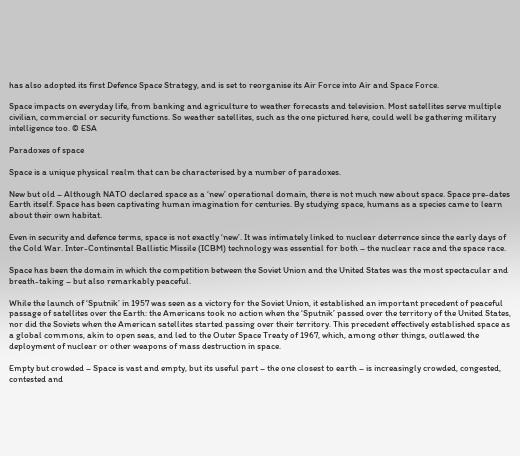has also adopted its first Defence Space Strategy, and is set to reorganise its Air Force into Air and Space Force.

Space impacts on everyday life, from banking and agriculture to weather forecasts and television. Most satellites serve multiple civilian, commercial or security functions. So weather satellites, such as the one pictured here, could well be gathering military intelligence too. © ESA

Paradoxes of space

Space is a unique physical realm that can be characterised by a number of paradoxes.

New but old – Although NATO declared space as a ‘new’ operational domain, there is not much new about space. Space pre-dates Earth itself. Space has been captivating human imagination for centuries. By studying space, humans as a species came to learn about their own habitat.

Even in security and defence terms, space is not exactly ‘new’. It was intimately linked to nuclear deterrence since the early days of the Cold War. Inter-Continental Ballistic Missile (ICBM) technology was essential for both – the nuclear race and the space race.

Space has been the domain in which the competition between the Soviet Union and the United States was the most spectacular and breath-taking – but also remarkably peaceful.

While the launch of ‘Sputnik’ in 1957 was seen as a victory for the Soviet Union, it established an important precedent of peaceful passage of satellites over the Earth: the Americans took no action when the ‘Sputnik’ passed over the territory of the United States, nor did the Soviets when the American satellites started passing over their territory. This precedent effectively established space as a global commons, akin to open seas, and led to the Outer Space Treaty of 1967, which, among other things, outlawed the deployment of nuclear or other weapons of mass destruction in space.

Empty but crowded – Space is vast and empty, but its useful part – the one closest to earth – is increasingly crowded, congested, contested and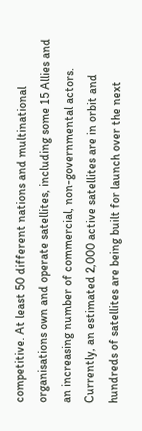competitive. At least 50 different nations and multinational organisations own and operate satellites, including some 15 Allies and an increasing number of commercial, non-governmental actors. Currently, an estimated 2,000 active satellites are in orbit and hundreds of satellites are being built for launch over the next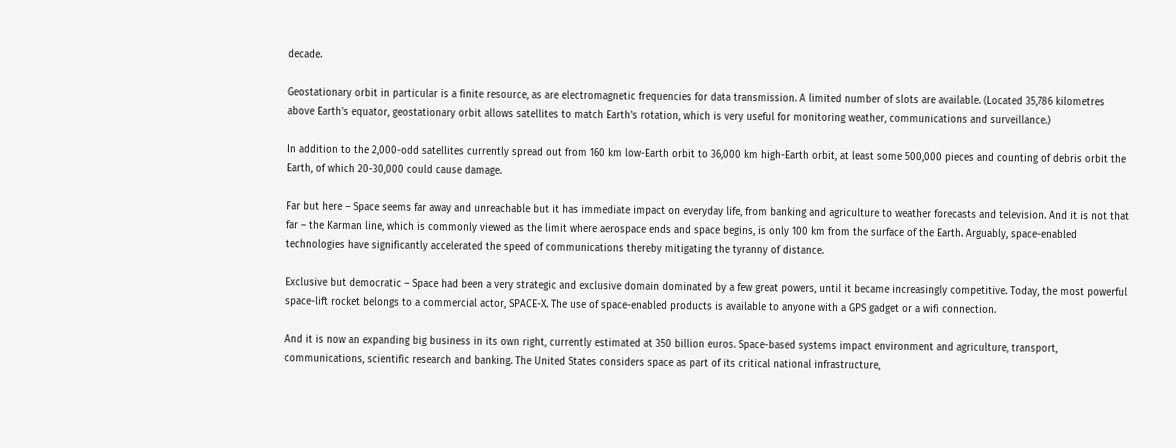decade.

Geostationary orbit in particular is a finite resource, as are electromagnetic frequencies for data transmission. A limited number of slots are available. (Located 35,786 kilometres above Earth's equator, geostationary orbit allows satellites to match Earth's rotation, which is very useful for monitoring weather, communications and surveillance.)

In addition to the 2,000-odd satellites currently spread out from 160 km low-Earth orbit to 36,000 km high-Earth orbit, at least some 500,000 pieces and counting of debris orbit the Earth, of which 20-30,000 could cause damage.

Far but here – Space seems far away and unreachable but it has immediate impact on everyday life, from banking and agriculture to weather forecasts and television. And it is not that far – the Karman line, which is commonly viewed as the limit where aerospace ends and space begins, is only 100 km from the surface of the Earth. Arguably, space-enabled technologies have significantly accelerated the speed of communications thereby mitigating the tyranny of distance.

Exclusive but democratic – Space had been a very strategic and exclusive domain dominated by a few great powers, until it became increasingly competitive. Today, the most powerful space-lift rocket belongs to a commercial actor, SPACE-X. The use of space-enabled products is available to anyone with a GPS gadget or a wifi connection.

And it is now an expanding big business in its own right, currently estimated at 350 billion euros. Space-based systems impact environment and agriculture, transport, communications, scientific research and banking. The United States considers space as part of its critical national infrastructure,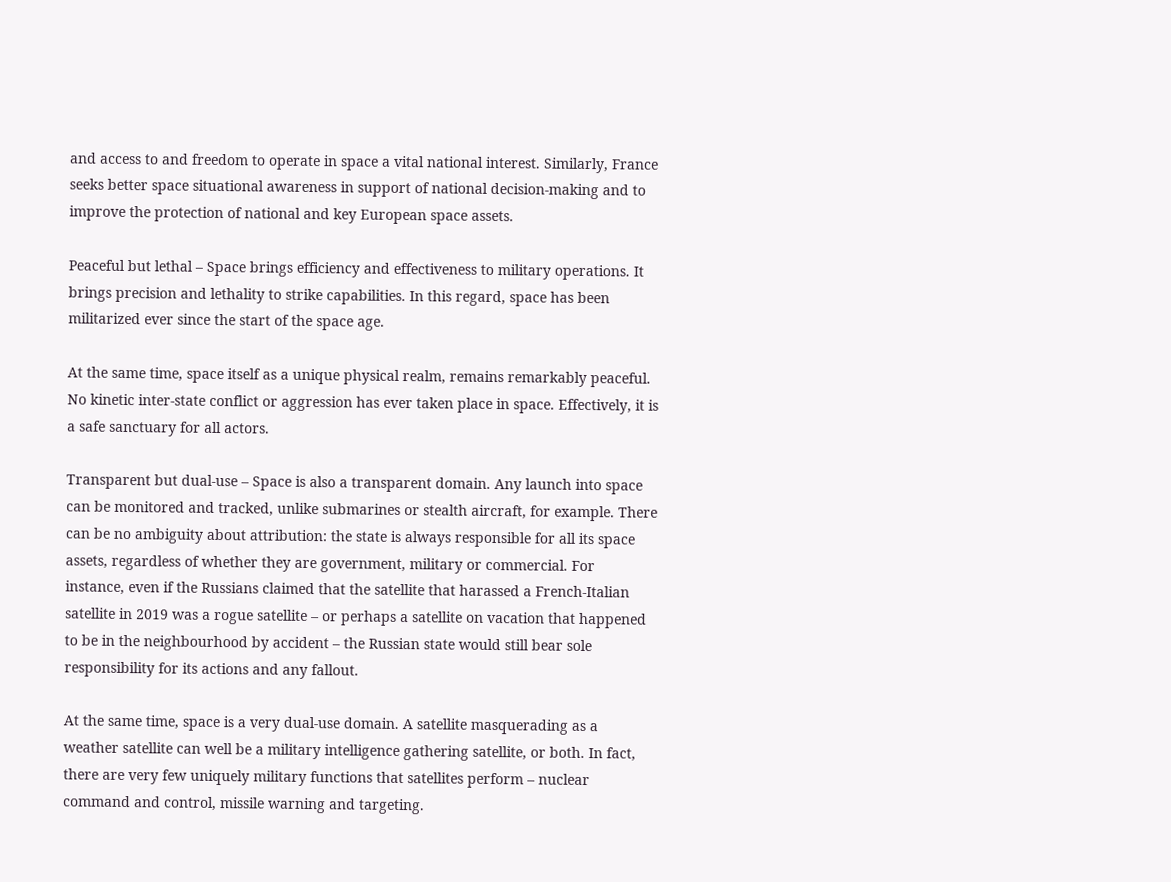and access to and freedom to operate in space a vital national interest. Similarly, France seeks better space situational awareness in support of national decision-making and to improve the protection of national and key European space assets.

Peaceful but lethal – Space brings efficiency and effectiveness to military operations. It brings precision and lethality to strike capabilities. In this regard, space has been militarized ever since the start of the space age.

At the same time, space itself as a unique physical realm, remains remarkably peaceful. No kinetic inter-state conflict or aggression has ever taken place in space. Effectively, it is a safe sanctuary for all actors.

Transparent but dual-use – Space is also a transparent domain. Any launch into space can be monitored and tracked, unlike submarines or stealth aircraft, for example. There can be no ambiguity about attribution: the state is always responsible for all its space assets, regardless of whether they are government, military or commercial. For instance, even if the Russians claimed that the satellite that harassed a French-Italian satellite in 2019 was a rogue satellite – or perhaps a satellite on vacation that happened to be in the neighbourhood by accident – the Russian state would still bear sole responsibility for its actions and any fallout.

At the same time, space is a very dual-use domain. A satellite masquerading as a weather satellite can well be a military intelligence gathering satellite, or both. In fact, there are very few uniquely military functions that satellites perform – nuclear command and control, missile warning and targeting.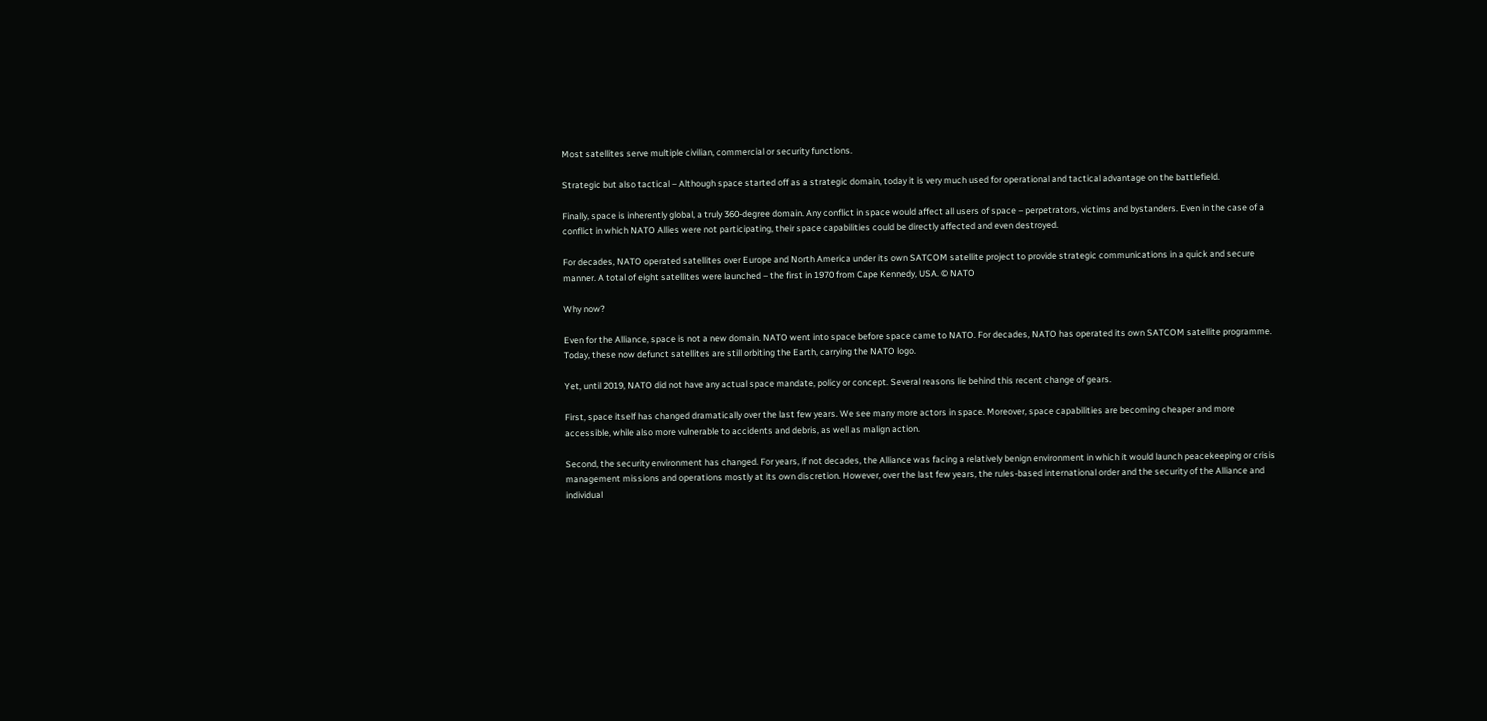Most satellites serve multiple civilian, commercial or security functions.

Strategic but also tactical – Although space started off as a strategic domain, today it is very much used for operational and tactical advantage on the battlefield.

Finally, space is inherently global, a truly 360-degree domain. Any conflict in space would affect all users of space – perpetrators, victims and bystanders. Even in the case of a conflict in which NATO Allies were not participating, their space capabilities could be directly affected and even destroyed.

For decades, NATO operated satellites over Europe and North America under its own SATCOM satellite project to provide strategic communications in a quick and secure manner. A total of eight satellites were launched – the first in 1970 from Cape Kennedy, USA. © NATO

Why now?

Even for the Alliance, space is not a new domain. NATO went into space before space came to NATO. For decades, NATO has operated its own SATCOM satellite programme. Today, these now defunct satellites are still orbiting the Earth, carrying the NATO logo.

Yet, until 2019, NATO did not have any actual space mandate, policy or concept. Several reasons lie behind this recent change of gears.

First, space itself has changed dramatically over the last few years. We see many more actors in space. Moreover, space capabilities are becoming cheaper and more accessible, while also more vulnerable to accidents and debris, as well as malign action.

Second, the security environment has changed. For years, if not decades, the Alliance was facing a relatively benign environment in which it would launch peacekeeping or crisis management missions and operations mostly at its own discretion. However, over the last few years, the rules-based international order and the security of the Alliance and individual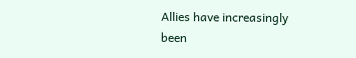Allies have increasingly been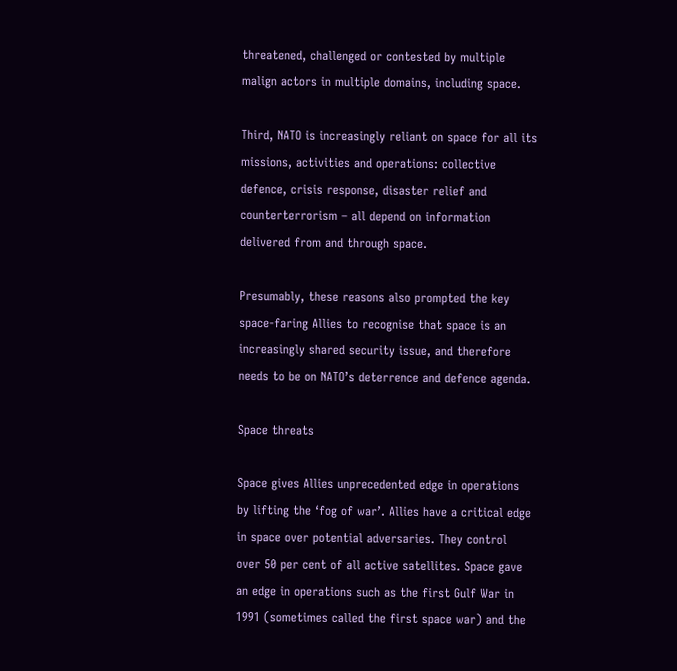threatened, challenged or contested by multiple malign actors in multiple domains, including space.

Third, NATO is increasingly reliant on space for all its missions, activities and operations: collective defence, crisis response, disaster relief and counterterrorism – all depend on information delivered from and through space.

Presumably, these reasons also prompted the key space-faring Allies to recognise that space is an increasingly shared security issue, and therefore needs to be on NATO’s deterrence and defence agenda.

Space threats

Space gives Allies unprecedented edge in operations by lifting the ‘fog of war’. Allies have a critical edge in space over potential adversaries. They control over 50 per cent of all active satellites. Space gave an edge in operations such as the first Gulf War in 1991 (sometimes called the first space war) and the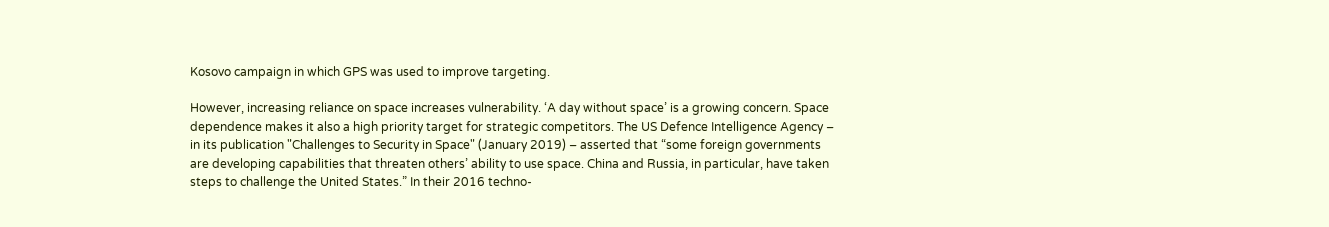Kosovo campaign in which GPS was used to improve targeting.

However, increasing reliance on space increases vulnerability. ‘A day without space’ is a growing concern. Space dependence makes it also a high priority target for strategic competitors. The US Defence Intelligence Agency – in its publication "Challenges to Security in Space" (January 2019) – asserted that “some foreign governments are developing capabilities that threaten others’ ability to use space. China and Russia, in particular, have taken steps to challenge the United States.” In their 2016 techno-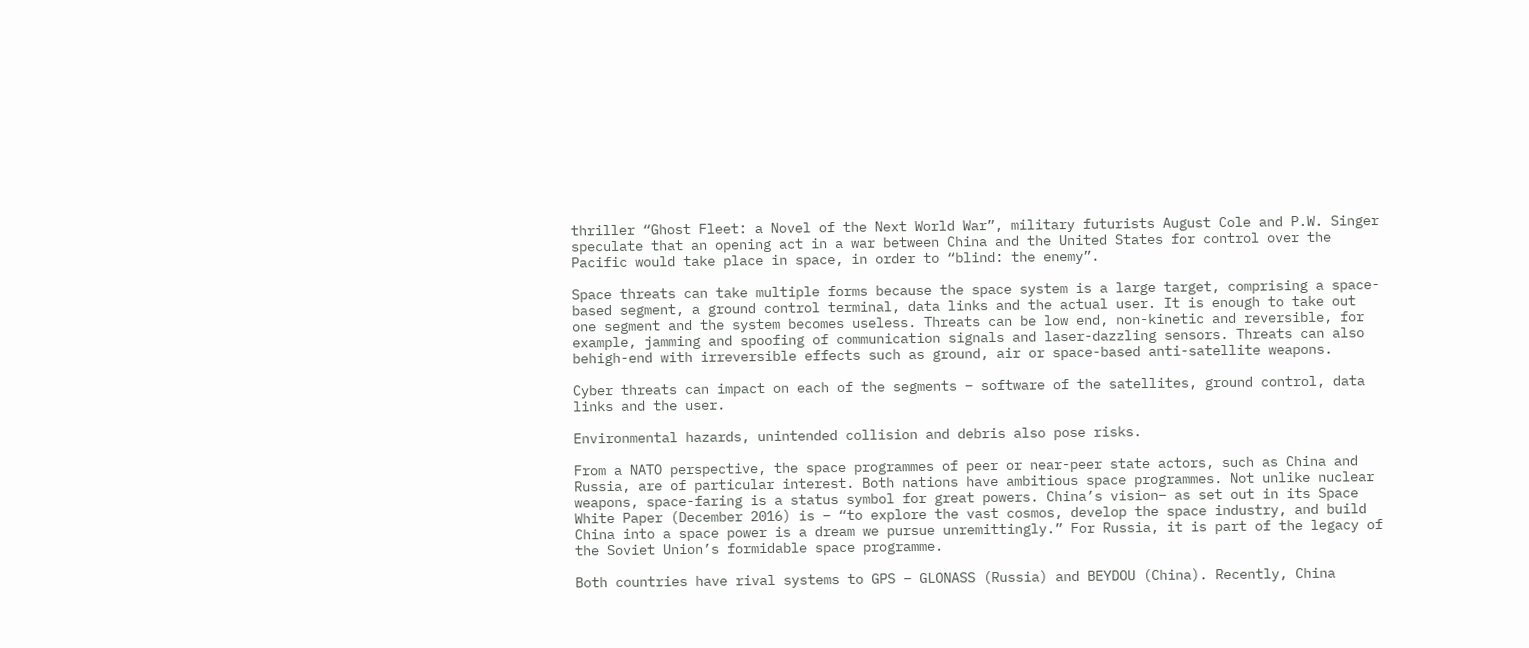thriller “Ghost Fleet: a Novel of the Next World War”, military futurists August Cole and P.W. Singer speculate that an opening act in a war between China and the United States for control over the Pacific would take place in space, in order to “blind: the enemy”.

Space threats can take multiple forms because the space system is a large target, comprising a space-based segment, a ground control terminal, data links and the actual user. It is enough to take out one segment and the system becomes useless. Threats can be low end, non-kinetic and reversible, for example, jamming and spoofing of communication signals and laser-dazzling sensors. Threats can also behigh-end with irreversible effects such as ground, air or space-based anti-satellite weapons.

Cyber threats can impact on each of the segments – software of the satellites, ground control, data links and the user.

Environmental hazards, unintended collision and debris also pose risks.

From a NATO perspective, the space programmes of peer or near-peer state actors, such as China and Russia, are of particular interest. Both nations have ambitious space programmes. Not unlike nuclear weapons, space-faring is a status symbol for great powers. China’s vision– as set out in its Space White Paper (December 2016) is – “to explore the vast cosmos, develop the space industry, and build China into a space power is a dream we pursue unremittingly.” For Russia, it is part of the legacy of the Soviet Union’s formidable space programme.

Both countries have rival systems to GPS – GLONASS (Russia) and BEYDOU (China). Recently, China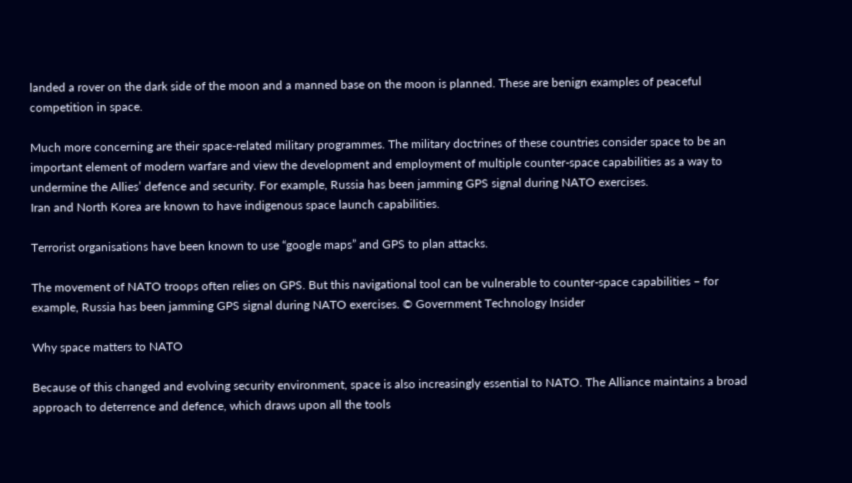landed a rover on the dark side of the moon and a manned base on the moon is planned. These are benign examples of peaceful competition in space.

Much more concerning are their space-related military programmes. The military doctrines of these countries consider space to be an important element of modern warfare and view the development and employment of multiple counter-space capabilities as a way to undermine the Allies’ defence and security. For example, Russia has been jamming GPS signal during NATO exercises.
Iran and North Korea are known to have indigenous space launch capabilities.

Terrorist organisations have been known to use “google maps” and GPS to plan attacks.

The movement of NATO troops often relies on GPS. But this navigational tool can be vulnerable to counter-space capabilities – for example, Russia has been jamming GPS signal during NATO exercises. © Government Technology Insider

Why space matters to NATO

Because of this changed and evolving security environment, space is also increasingly essential to NATO. The Alliance maintains a broad approach to deterrence and defence, which draws upon all the tools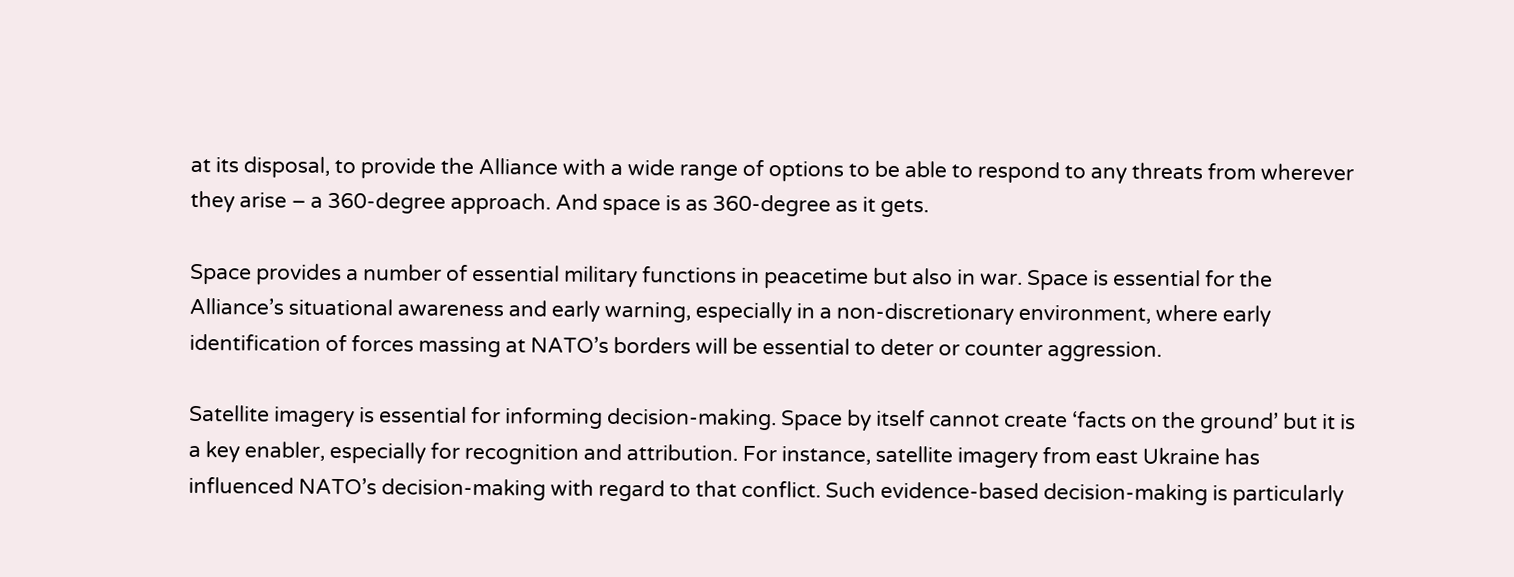at its disposal, to provide the Alliance with a wide range of options to be able to respond to any threats from wherever they arise – a 360-degree approach. And space is as 360-degree as it gets.

Space provides a number of essential military functions in peacetime but also in war. Space is essential for the Alliance’s situational awareness and early warning, especially in a non-discretionary environment, where early identification of forces massing at NATO’s borders will be essential to deter or counter aggression.

Satellite imagery is essential for informing decision-making. Space by itself cannot create ‘facts on the ground’ but it is a key enabler, especially for recognition and attribution. For instance, satellite imagery from east Ukraine has influenced NATO’s decision-making with regard to that conflict. Such evidence-based decision-making is particularly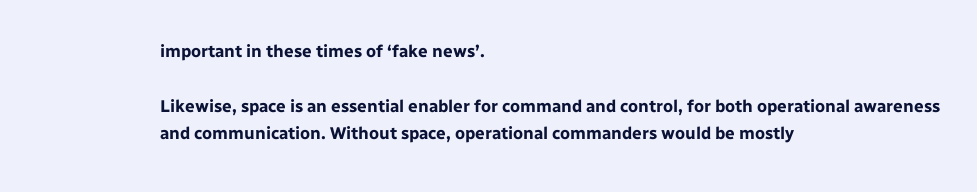important in these times of ‘fake news’.

Likewise, space is an essential enabler for command and control, for both operational awareness and communication. Without space, operational commanders would be mostly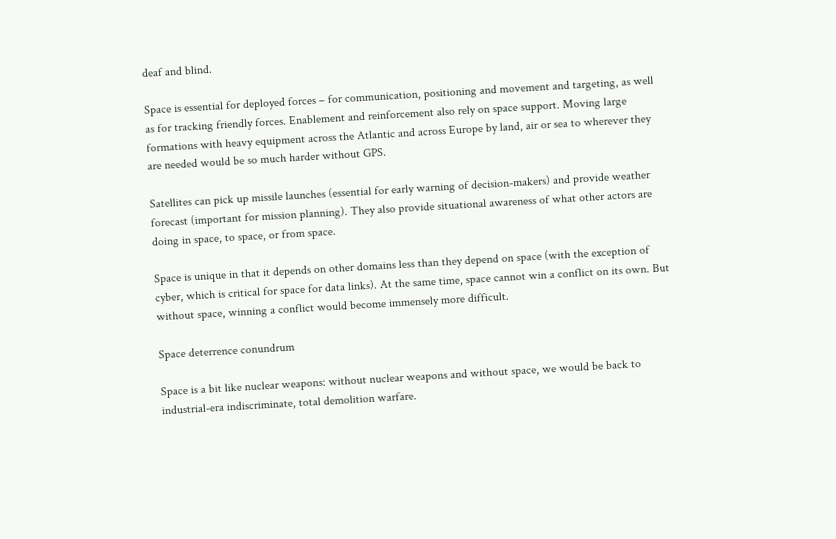deaf and blind.

Space is essential for deployed forces – for communication, positioning and movement and targeting, as well as for tracking friendly forces. Enablement and reinforcement also rely on space support. Moving large formations with heavy equipment across the Atlantic and across Europe by land, air or sea to wherever they are needed would be so much harder without GPS.

Satellites can pick up missile launches (essential for early warning of decision-makers) and provide weather forecast (important for mission planning). They also provide situational awareness of what other actors are doing in space, to space, or from space.

Space is unique in that it depends on other domains less than they depend on space (with the exception of cyber, which is critical for space for data links). At the same time, space cannot win a conflict on its own. But without space, winning a conflict would become immensely more difficult.

Space deterrence conundrum

Space is a bit like nuclear weapons: without nuclear weapons and without space, we would be back to industrial-era indiscriminate, total demolition warfare.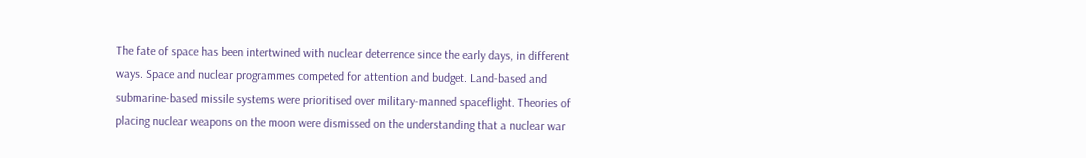The fate of space has been intertwined with nuclear deterrence since the early days, in different ways. Space and nuclear programmes competed for attention and budget. Land-based and submarine-based missile systems were prioritised over military-manned spaceflight. Theories of placing nuclear weapons on the moon were dismissed on the understanding that a nuclear war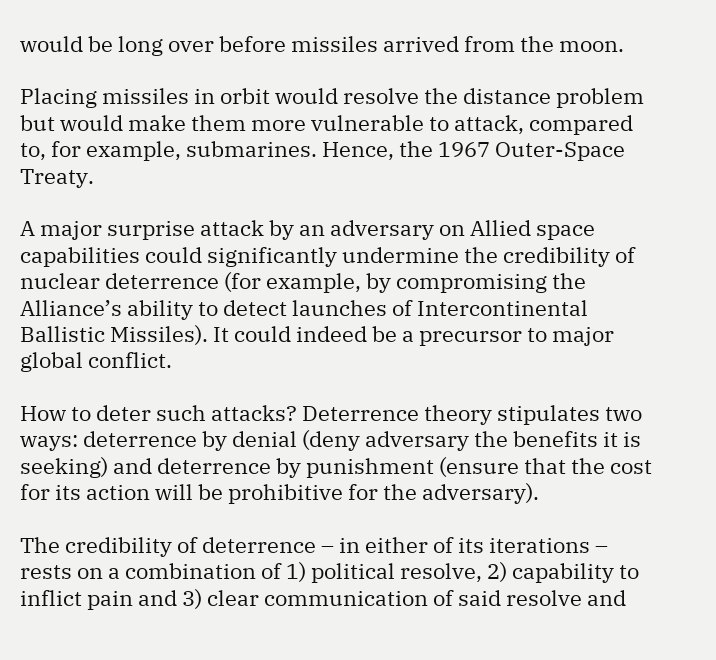would be long over before missiles arrived from the moon.

Placing missiles in orbit would resolve the distance problem but would make them more vulnerable to attack, compared to, for example, submarines. Hence, the 1967 Outer-Space Treaty.

A major surprise attack by an adversary on Allied space capabilities could significantly undermine the credibility of nuclear deterrence (for example, by compromising the Alliance’s ability to detect launches of Intercontinental Ballistic Missiles). It could indeed be a precursor to major global conflict.

How to deter such attacks? Deterrence theory stipulates two ways: deterrence by denial (deny adversary the benefits it is seeking) and deterrence by punishment (ensure that the cost for its action will be prohibitive for the adversary).

The credibility of deterrence – in either of its iterations – rests on a combination of 1) political resolve, 2) capability to inflict pain and 3) clear communication of said resolve and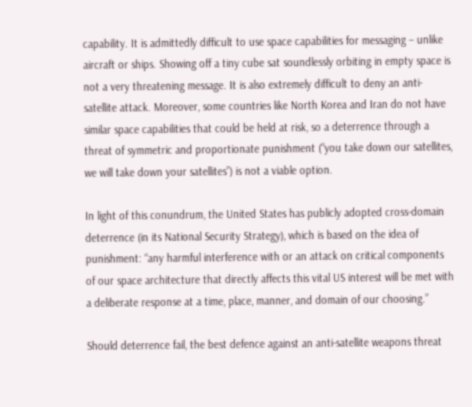capability. It is admittedly difficult to use space capabilities for messaging – unlike aircraft or ships. Showing off a tiny cube sat soundlessly orbiting in empty space is not a very threatening message. It is also extremely difficult to deny an anti-satellite attack. Moreover, some countries like North Korea and Iran do not have similar space capabilities that could be held at risk, so a deterrence through a threat of symmetric and proportionate punishment (“you take down our satellites, we will take down your satellites”) is not a viable option.

In light of this conundrum, the United States has publicly adopted cross-domain deterrence (in its National Security Strategy), which is based on the idea of punishment: “any harmful interference with or an attack on critical components of our space architecture that directly affects this vital US interest will be met with a deliberate response at a time, place, manner, and domain of our choosing.”

Should deterrence fail, the best defence against an anti-satellite weapons threat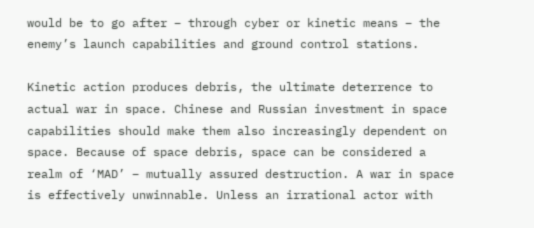would be to go after – through cyber or kinetic means – the enemy’s launch capabilities and ground control stations.

Kinetic action produces debris, the ultimate deterrence to actual war in space. Chinese and Russian investment in space capabilities should make them also increasingly dependent on space. Because of space debris, space can be considered a realm of ‘MAD’ – mutually assured destruction. A war in space is effectively unwinnable. Unless an irrational actor with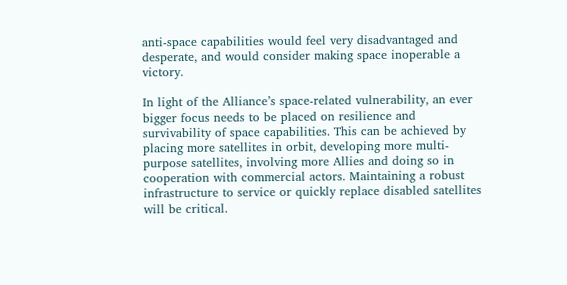anti-space capabilities would feel very disadvantaged and desperate, and would consider making space inoperable a victory.

In light of the Alliance’s space-related vulnerability, an ever bigger focus needs to be placed on resilience and survivability of space capabilities. This can be achieved by placing more satellites in orbit, developing more multi-purpose satellites, involving more Allies and doing so in cooperation with commercial actors. Maintaining a robust infrastructure to service or quickly replace disabled satellites will be critical.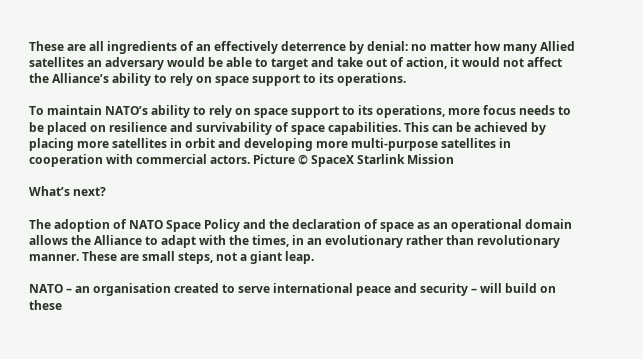These are all ingredients of an effectively deterrence by denial: no matter how many Allied satellites an adversary would be able to target and take out of action, it would not affect the Alliance’s ability to rely on space support to its operations.

To maintain NATO’s ability to rely on space support to its operations, more focus needs to be placed on resilience and survivability of space capabilities. This can be achieved by placing more satellites in orbit and developing more multi-purpose satellites in cooperation with commercial actors. Picture © SpaceX Starlink Mission

What’s next?

The adoption of NATO Space Policy and the declaration of space as an operational domain allows the Alliance to adapt with the times, in an evolutionary rather than revolutionary manner. These are small steps, not a giant leap.

NATO – an organisation created to serve international peace and security – will build on these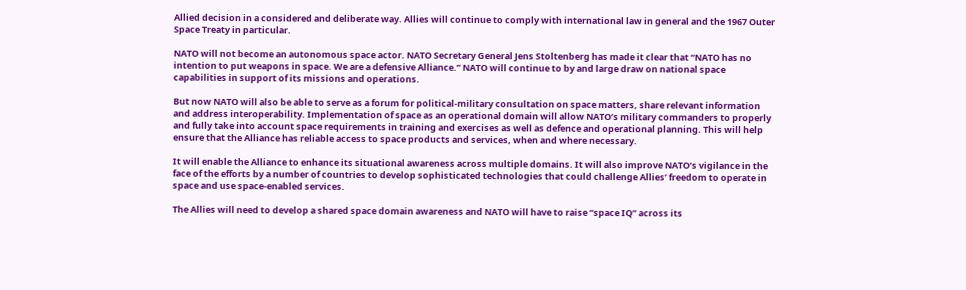Allied decision in a considered and deliberate way. Allies will continue to comply with international law in general and the 1967 Outer Space Treaty in particular.

NATO will not become an autonomous space actor. NATO Secretary General Jens Stoltenberg has made it clear that “NATO has no intention to put weapons in space. We are a defensive Alliance.” NATO will continue to by and large draw on national space capabilities in support of its missions and operations.

But now NATO will also be able to serve as a forum for political-military consultation on space matters, share relevant information and address interoperability. Implementation of space as an operational domain will allow NATO’s military commanders to properly and fully take into account space requirements in training and exercises as well as defence and operational planning. This will help ensure that the Alliance has reliable access to space products and services, when and where necessary.

It will enable the Alliance to enhance its situational awareness across multiple domains. It will also improve NATO’s vigilance in the face of the efforts by a number of countries to develop sophisticated technologies that could challenge Allies’ freedom to operate in space and use space-enabled services.

The Allies will need to develop a shared space domain awareness and NATO will have to raise “space IQ” across its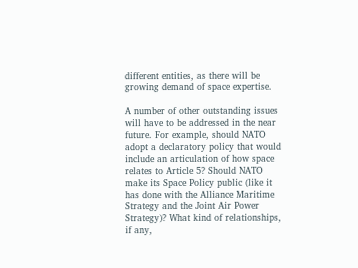different entities, as there will be growing demand of space expertise.

A number of other outstanding issues will have to be addressed in the near future. For example, should NATO adopt a declaratory policy that would include an articulation of how space relates to Article 5? Should NATO make its Space Policy public (like it has done with the Alliance Maritime Strategy and the Joint Air Power Strategy)? What kind of relationships, if any,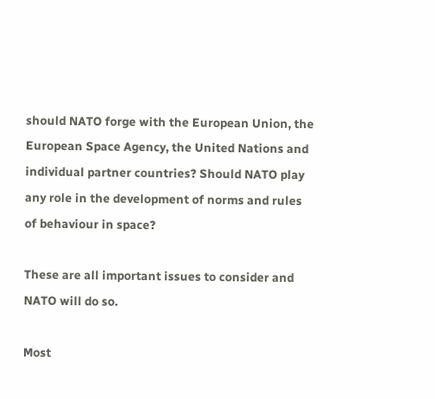should NATO forge with the European Union, the European Space Agency, the United Nations and individual partner countries? Should NATO play any role in the development of norms and rules of behaviour in space?

These are all important issues to consider and NATO will do so.

Most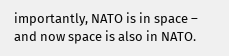importantly, NATO is in space – and now space is also in NATO.